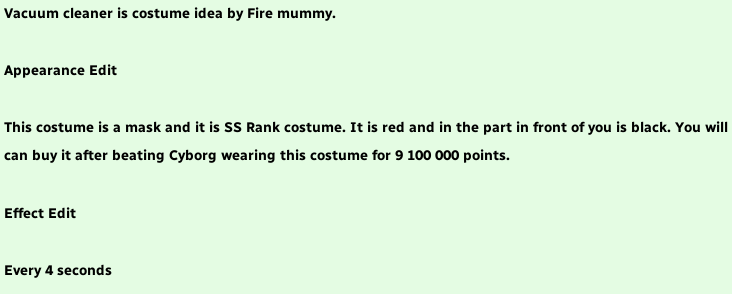Vacuum cleaner is costume idea by Fire mummy.

Appearance Edit

This costume is a mask and it is SS Rank costume. It is red and in the part in front of you is black. You will can buy it after beating Cyborg wearing this costume for 9 100 000 points.

Effect Edit

Every 4 seconds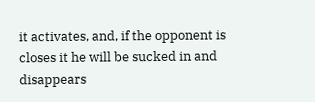it activates, and, if the opponent is closes it he will be sucked in and disappears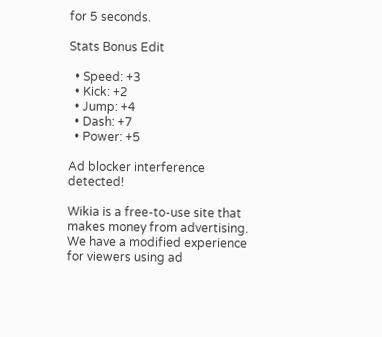for 5 seconds.

Stats Bonus Edit

  • Speed: +3
  • Kick: +2
  • Jump: +4
  • Dash: +7
  • Power: +5

Ad blocker interference detected!

Wikia is a free-to-use site that makes money from advertising. We have a modified experience for viewers using ad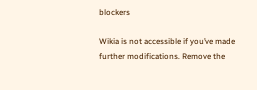blockers

Wikia is not accessible if you’ve made further modifications. Remove the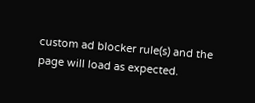custom ad blocker rule(s) and the page will load as expected.